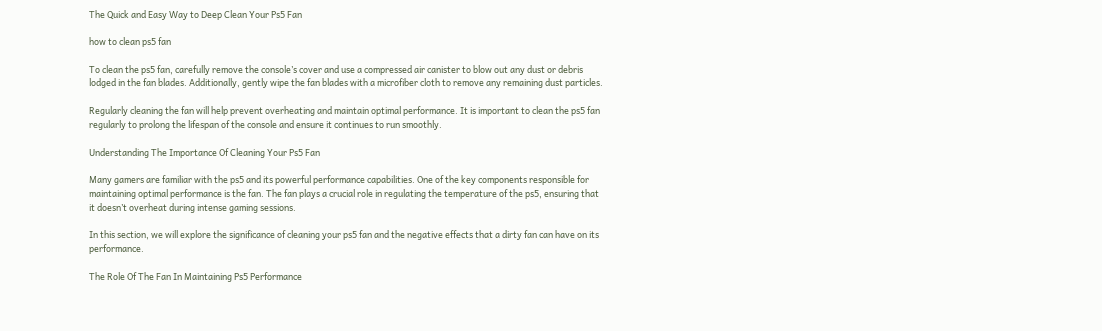The Quick and Easy Way to Deep Clean Your Ps5 Fan

how to clean ps5 fan

To clean the ps5 fan, carefully remove the console’s cover and use a compressed air canister to blow out any dust or debris lodged in the fan blades. Additionally, gently wipe the fan blades with a microfiber cloth to remove any remaining dust particles.

Regularly cleaning the fan will help prevent overheating and maintain optimal performance. It is important to clean the ps5 fan regularly to prolong the lifespan of the console and ensure it continues to run smoothly.

Understanding The Importance Of Cleaning Your Ps5 Fan

Many gamers are familiar with the ps5 and its powerful performance capabilities. One of the key components responsible for maintaining optimal performance is the fan. The fan plays a crucial role in regulating the temperature of the ps5, ensuring that it doesn’t overheat during intense gaming sessions.

In this section, we will explore the significance of cleaning your ps5 fan and the negative effects that a dirty fan can have on its performance.

The Role Of The Fan In Maintaining Ps5 Performance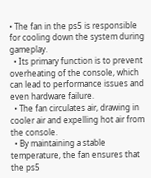• The fan in the ps5 is responsible for cooling down the system during gameplay.
  • Its primary function is to prevent overheating of the console, which can lead to performance issues and even hardware failure.
  • The fan circulates air, drawing in cooler air and expelling hot air from the console.
  • By maintaining a stable temperature, the fan ensures that the ps5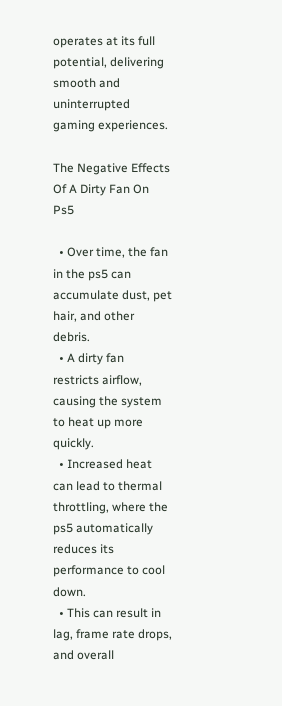operates at its full potential, delivering smooth and uninterrupted gaming experiences.

The Negative Effects Of A Dirty Fan On Ps5

  • Over time, the fan in the ps5 can accumulate dust, pet hair, and other debris.
  • A dirty fan restricts airflow, causing the system to heat up more quickly.
  • Increased heat can lead to thermal throttling, where the ps5 automatically reduces its performance to cool down.
  • This can result in lag, frame rate drops, and overall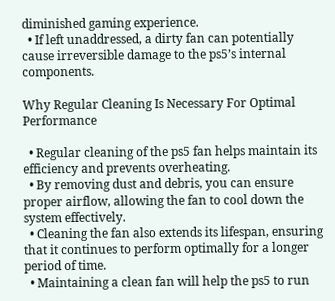diminished gaming experience.
  • If left unaddressed, a dirty fan can potentially cause irreversible damage to the ps5’s internal components.

Why Regular Cleaning Is Necessary For Optimal Performance

  • Regular cleaning of the ps5 fan helps maintain its efficiency and prevents overheating.
  • By removing dust and debris, you can ensure proper airflow, allowing the fan to cool down the system effectively.
  • Cleaning the fan also extends its lifespan, ensuring that it continues to perform optimally for a longer period of time.
  • Maintaining a clean fan will help the ps5 to run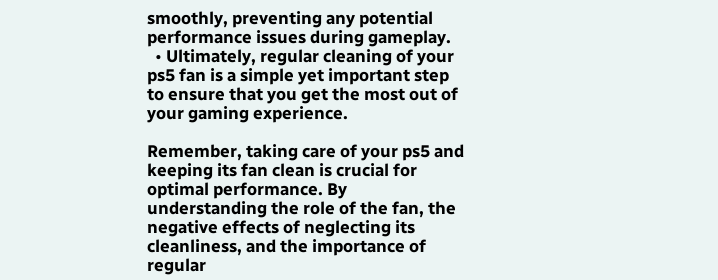smoothly, preventing any potential performance issues during gameplay.
  • Ultimately, regular cleaning of your ps5 fan is a simple yet important step to ensure that you get the most out of your gaming experience.

Remember, taking care of your ps5 and keeping its fan clean is crucial for optimal performance. By understanding the role of the fan, the negative effects of neglecting its cleanliness, and the importance of regular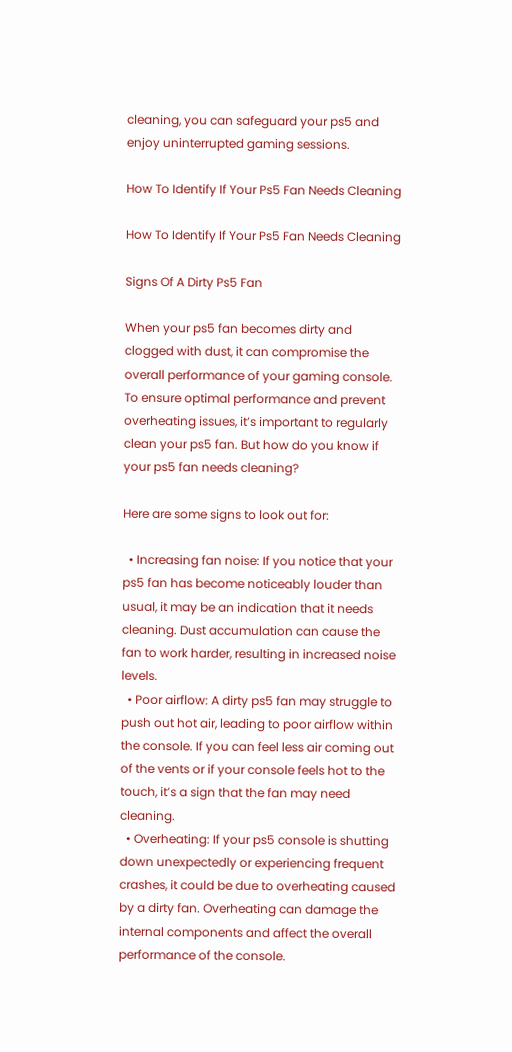cleaning, you can safeguard your ps5 and enjoy uninterrupted gaming sessions.

How To Identify If Your Ps5 Fan Needs Cleaning

How To Identify If Your Ps5 Fan Needs Cleaning

Signs Of A Dirty Ps5 Fan

When your ps5 fan becomes dirty and clogged with dust, it can compromise the overall performance of your gaming console. To ensure optimal performance and prevent overheating issues, it’s important to regularly clean your ps5 fan. But how do you know if your ps5 fan needs cleaning?

Here are some signs to look out for:

  • Increasing fan noise: If you notice that your ps5 fan has become noticeably louder than usual, it may be an indication that it needs cleaning. Dust accumulation can cause the fan to work harder, resulting in increased noise levels.
  • Poor airflow: A dirty ps5 fan may struggle to push out hot air, leading to poor airflow within the console. If you can feel less air coming out of the vents or if your console feels hot to the touch, it’s a sign that the fan may need cleaning.
  • Overheating: If your ps5 console is shutting down unexpectedly or experiencing frequent crashes, it could be due to overheating caused by a dirty fan. Overheating can damage the internal components and affect the overall performance of the console.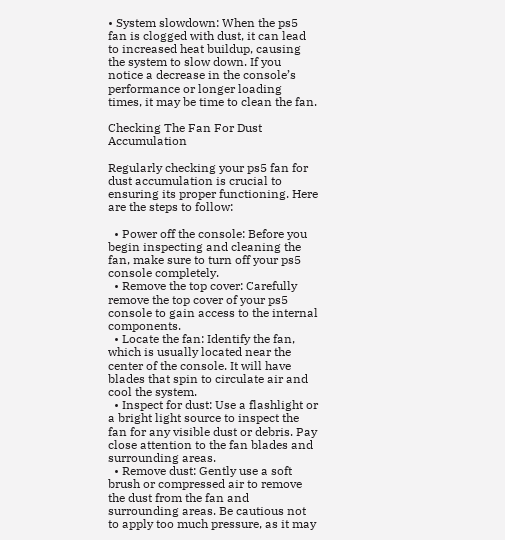• System slowdown: When the ps5 fan is clogged with dust, it can lead to increased heat buildup, causing the system to slow down. If you notice a decrease in the console’s performance or longer loading times, it may be time to clean the fan.

Checking The Fan For Dust Accumulation

Regularly checking your ps5 fan for dust accumulation is crucial to ensuring its proper functioning. Here are the steps to follow:

  • Power off the console: Before you begin inspecting and cleaning the fan, make sure to turn off your ps5 console completely.
  • Remove the top cover: Carefully remove the top cover of your ps5 console to gain access to the internal components.
  • Locate the fan: Identify the fan, which is usually located near the center of the console. It will have blades that spin to circulate air and cool the system.
  • Inspect for dust: Use a flashlight or a bright light source to inspect the fan for any visible dust or debris. Pay close attention to the fan blades and surrounding areas.
  • Remove dust: Gently use a soft brush or compressed air to remove the dust from the fan and surrounding areas. Be cautious not to apply too much pressure, as it may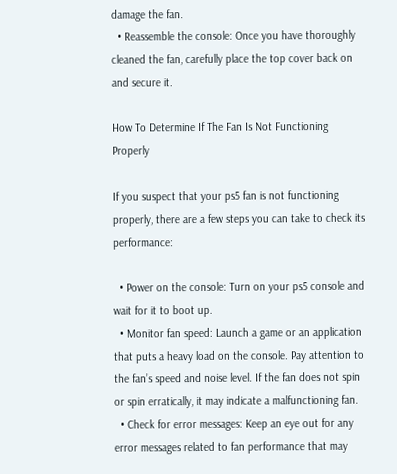damage the fan.
  • Reassemble the console: Once you have thoroughly cleaned the fan, carefully place the top cover back on and secure it.

How To Determine If The Fan Is Not Functioning Properly

If you suspect that your ps5 fan is not functioning properly, there are a few steps you can take to check its performance:

  • Power on the console: Turn on your ps5 console and wait for it to boot up.
  • Monitor fan speed: Launch a game or an application that puts a heavy load on the console. Pay attention to the fan’s speed and noise level. If the fan does not spin or spin erratically, it may indicate a malfunctioning fan.
  • Check for error messages: Keep an eye out for any error messages related to fan performance that may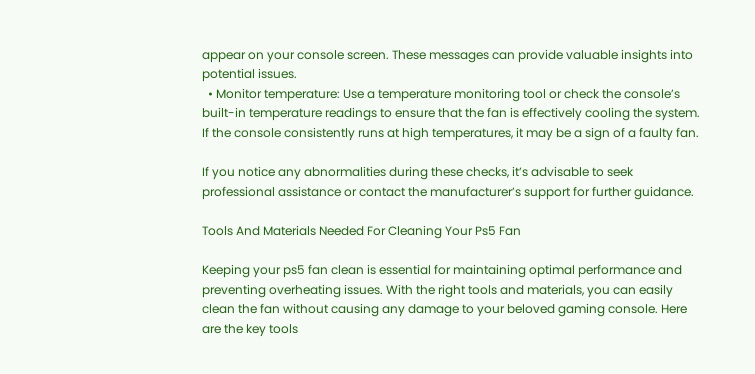appear on your console screen. These messages can provide valuable insights into potential issues.
  • Monitor temperature: Use a temperature monitoring tool or check the console’s built-in temperature readings to ensure that the fan is effectively cooling the system. If the console consistently runs at high temperatures, it may be a sign of a faulty fan.

If you notice any abnormalities during these checks, it’s advisable to seek professional assistance or contact the manufacturer’s support for further guidance.

Tools And Materials Needed For Cleaning Your Ps5 Fan

Keeping your ps5 fan clean is essential for maintaining optimal performance and preventing overheating issues. With the right tools and materials, you can easily clean the fan without causing any damage to your beloved gaming console. Here are the key tools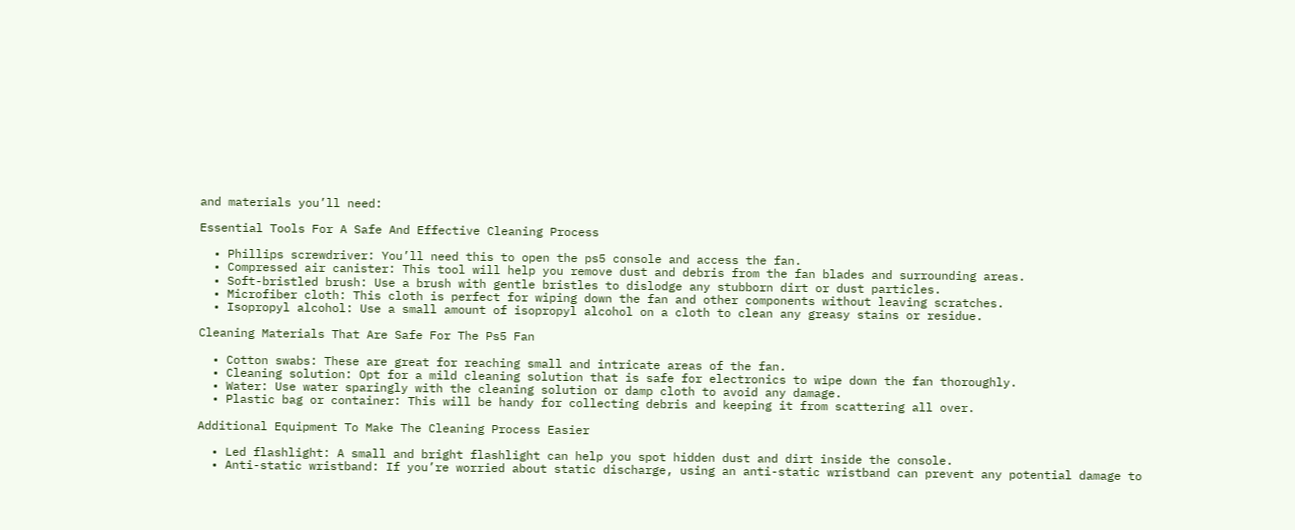and materials you’ll need:

Essential Tools For A Safe And Effective Cleaning Process

  • Phillips screwdriver: You’ll need this to open the ps5 console and access the fan.
  • Compressed air canister: This tool will help you remove dust and debris from the fan blades and surrounding areas.
  • Soft-bristled brush: Use a brush with gentle bristles to dislodge any stubborn dirt or dust particles.
  • Microfiber cloth: This cloth is perfect for wiping down the fan and other components without leaving scratches.
  • Isopropyl alcohol: Use a small amount of isopropyl alcohol on a cloth to clean any greasy stains or residue.

Cleaning Materials That Are Safe For The Ps5 Fan

  • Cotton swabs: These are great for reaching small and intricate areas of the fan.
  • Cleaning solution: Opt for a mild cleaning solution that is safe for electronics to wipe down the fan thoroughly.
  • Water: Use water sparingly with the cleaning solution or damp cloth to avoid any damage.
  • Plastic bag or container: This will be handy for collecting debris and keeping it from scattering all over.

Additional Equipment To Make The Cleaning Process Easier

  • Led flashlight: A small and bright flashlight can help you spot hidden dust and dirt inside the console.
  • Anti-static wristband: If you’re worried about static discharge, using an anti-static wristband can prevent any potential damage to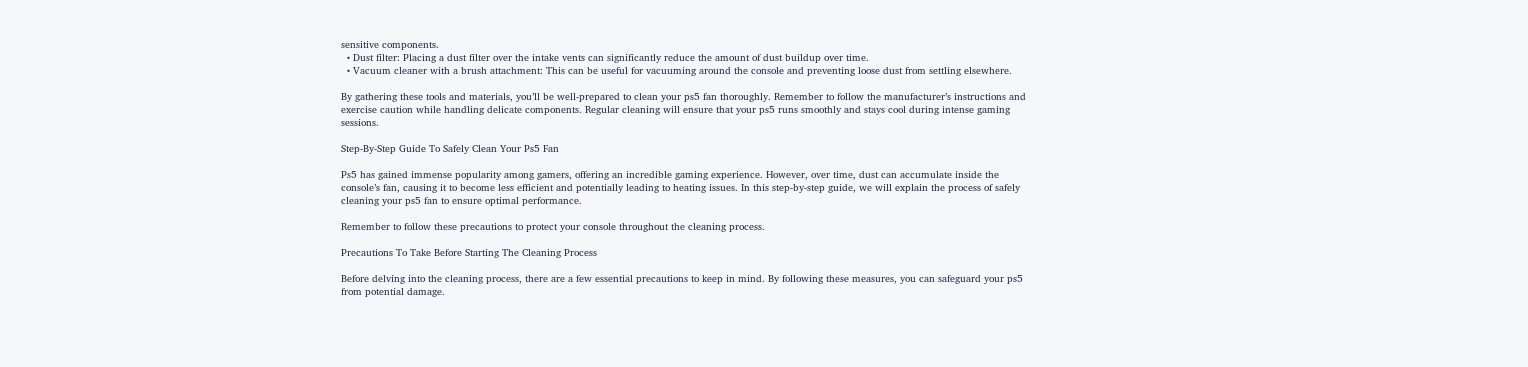sensitive components.
  • Dust filter: Placing a dust filter over the intake vents can significantly reduce the amount of dust buildup over time.
  • Vacuum cleaner with a brush attachment: This can be useful for vacuuming around the console and preventing loose dust from settling elsewhere.

By gathering these tools and materials, you’ll be well-prepared to clean your ps5 fan thoroughly. Remember to follow the manufacturer’s instructions and exercise caution while handling delicate components. Regular cleaning will ensure that your ps5 runs smoothly and stays cool during intense gaming sessions.

Step-By-Step Guide To Safely Clean Your Ps5 Fan

Ps5 has gained immense popularity among gamers, offering an incredible gaming experience. However, over time, dust can accumulate inside the console’s fan, causing it to become less efficient and potentially leading to heating issues. In this step-by-step guide, we will explain the process of safely cleaning your ps5 fan to ensure optimal performance.

Remember to follow these precautions to protect your console throughout the cleaning process.

Precautions To Take Before Starting The Cleaning Process

Before delving into the cleaning process, there are a few essential precautions to keep in mind. By following these measures, you can safeguard your ps5 from potential damage.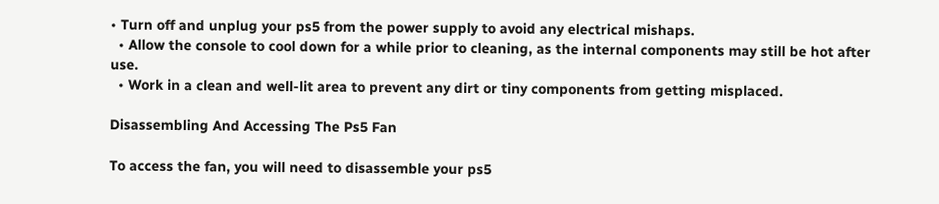• Turn off and unplug your ps5 from the power supply to avoid any electrical mishaps.
  • Allow the console to cool down for a while prior to cleaning, as the internal components may still be hot after use.
  • Work in a clean and well-lit area to prevent any dirt or tiny components from getting misplaced.

Disassembling And Accessing The Ps5 Fan

To access the fan, you will need to disassemble your ps5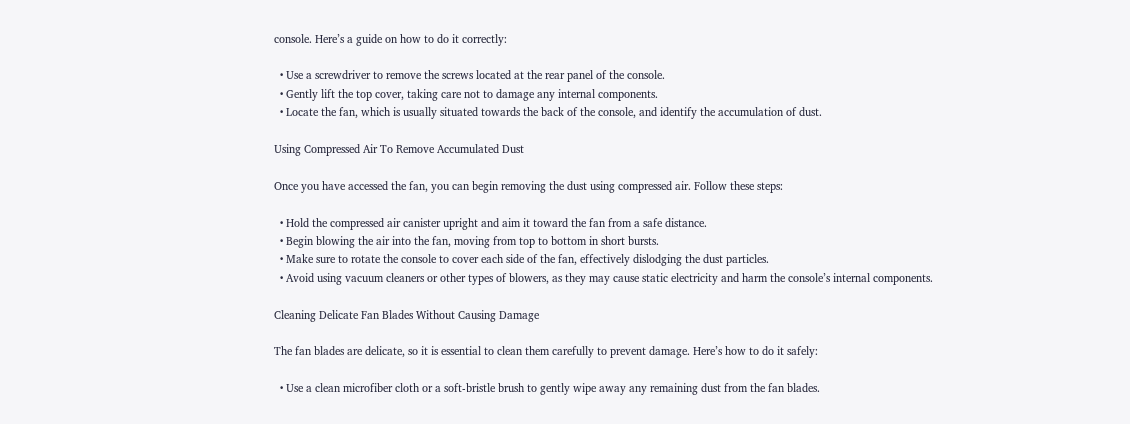console. Here’s a guide on how to do it correctly:

  • Use a screwdriver to remove the screws located at the rear panel of the console.
  • Gently lift the top cover, taking care not to damage any internal components.
  • Locate the fan, which is usually situated towards the back of the console, and identify the accumulation of dust.

Using Compressed Air To Remove Accumulated Dust

Once you have accessed the fan, you can begin removing the dust using compressed air. Follow these steps:

  • Hold the compressed air canister upright and aim it toward the fan from a safe distance.
  • Begin blowing the air into the fan, moving from top to bottom in short bursts.
  • Make sure to rotate the console to cover each side of the fan, effectively dislodging the dust particles.
  • Avoid using vacuum cleaners or other types of blowers, as they may cause static electricity and harm the console’s internal components.

Cleaning Delicate Fan Blades Without Causing Damage

The fan blades are delicate, so it is essential to clean them carefully to prevent damage. Here’s how to do it safely:

  • Use a clean microfiber cloth or a soft-bristle brush to gently wipe away any remaining dust from the fan blades.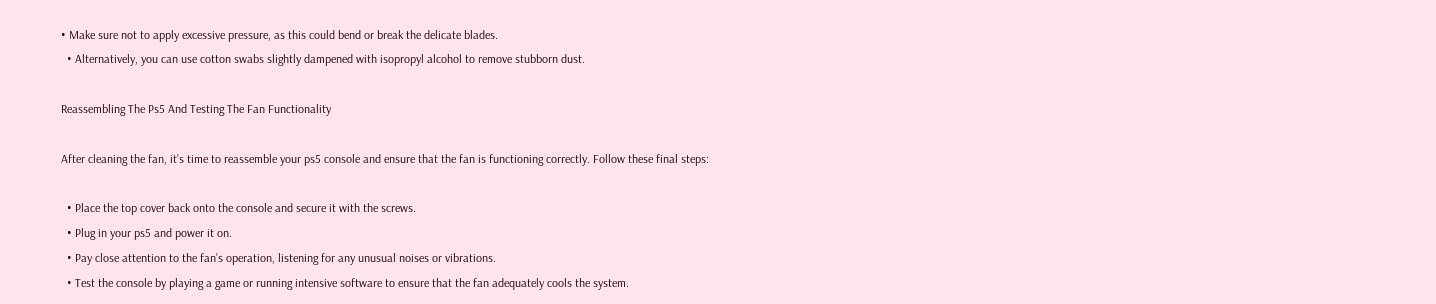• Make sure not to apply excessive pressure, as this could bend or break the delicate blades.
  • Alternatively, you can use cotton swabs slightly dampened with isopropyl alcohol to remove stubborn dust.

Reassembling The Ps5 And Testing The Fan Functionality

After cleaning the fan, it’s time to reassemble your ps5 console and ensure that the fan is functioning correctly. Follow these final steps:

  • Place the top cover back onto the console and secure it with the screws.
  • Plug in your ps5 and power it on.
  • Pay close attention to the fan’s operation, listening for any unusual noises or vibrations.
  • Test the console by playing a game or running intensive software to ensure that the fan adequately cools the system.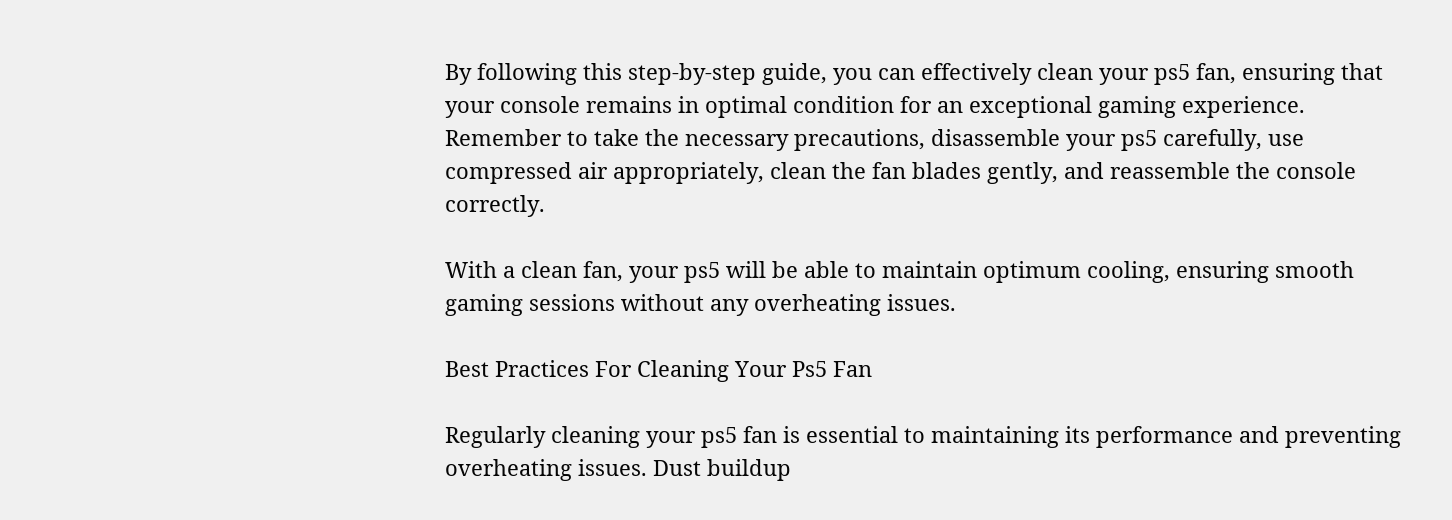By following this step-by-step guide, you can effectively clean your ps5 fan, ensuring that your console remains in optimal condition for an exceptional gaming experience. Remember to take the necessary precautions, disassemble your ps5 carefully, use compressed air appropriately, clean the fan blades gently, and reassemble the console correctly.

With a clean fan, your ps5 will be able to maintain optimum cooling, ensuring smooth gaming sessions without any overheating issues.

Best Practices For Cleaning Your Ps5 Fan

Regularly cleaning your ps5 fan is essential to maintaining its performance and preventing overheating issues. Dust buildup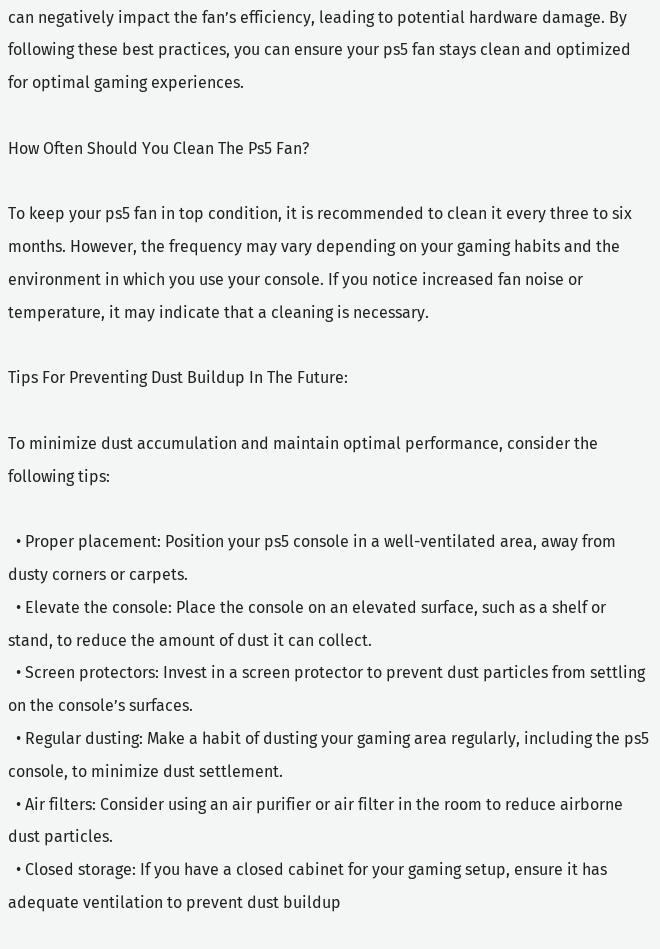can negatively impact the fan’s efficiency, leading to potential hardware damage. By following these best practices, you can ensure your ps5 fan stays clean and optimized for optimal gaming experiences.

How Often Should You Clean The Ps5 Fan?

To keep your ps5 fan in top condition, it is recommended to clean it every three to six months. However, the frequency may vary depending on your gaming habits and the environment in which you use your console. If you notice increased fan noise or temperature, it may indicate that a cleaning is necessary.

Tips For Preventing Dust Buildup In The Future:

To minimize dust accumulation and maintain optimal performance, consider the following tips:

  • Proper placement: Position your ps5 console in a well-ventilated area, away from dusty corners or carpets.
  • Elevate the console: Place the console on an elevated surface, such as a shelf or stand, to reduce the amount of dust it can collect.
  • Screen protectors: Invest in a screen protector to prevent dust particles from settling on the console’s surfaces.
  • Regular dusting: Make a habit of dusting your gaming area regularly, including the ps5 console, to minimize dust settlement.
  • Air filters: Consider using an air purifier or air filter in the room to reduce airborne dust particles.
  • Closed storage: If you have a closed cabinet for your gaming setup, ensure it has adequate ventilation to prevent dust buildup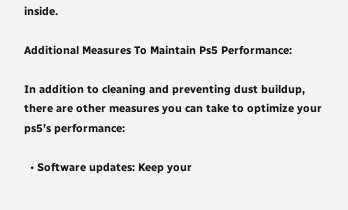inside.

Additional Measures To Maintain Ps5 Performance:

In addition to cleaning and preventing dust buildup, there are other measures you can take to optimize your ps5’s performance:

  • Software updates: Keep your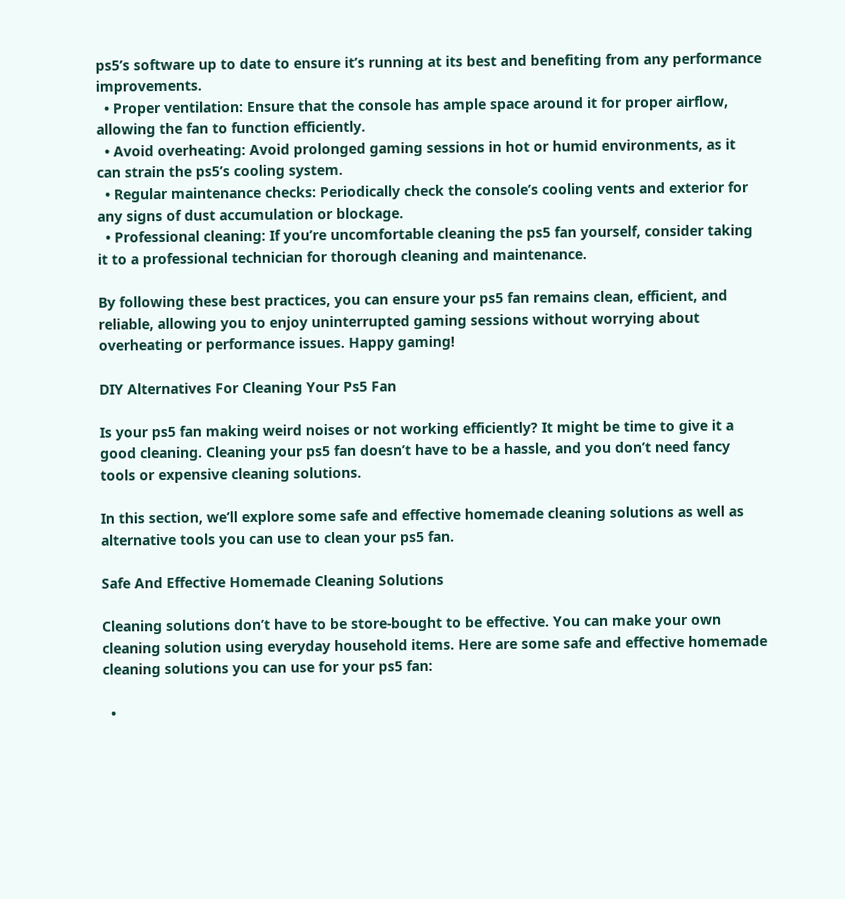ps5’s software up to date to ensure it’s running at its best and benefiting from any performance improvements.
  • Proper ventilation: Ensure that the console has ample space around it for proper airflow, allowing the fan to function efficiently.
  • Avoid overheating: Avoid prolonged gaming sessions in hot or humid environments, as it can strain the ps5’s cooling system.
  • Regular maintenance checks: Periodically check the console’s cooling vents and exterior for any signs of dust accumulation or blockage.
  • Professional cleaning: If you’re uncomfortable cleaning the ps5 fan yourself, consider taking it to a professional technician for thorough cleaning and maintenance.

By following these best practices, you can ensure your ps5 fan remains clean, efficient, and reliable, allowing you to enjoy uninterrupted gaming sessions without worrying about overheating or performance issues. Happy gaming!

DIY Alternatives For Cleaning Your Ps5 Fan

Is your ps5 fan making weird noises or not working efficiently? It might be time to give it a good cleaning. Cleaning your ps5 fan doesn’t have to be a hassle, and you don’t need fancy tools or expensive cleaning solutions.

In this section, we’ll explore some safe and effective homemade cleaning solutions as well as alternative tools you can use to clean your ps5 fan.

Safe And Effective Homemade Cleaning Solutions

Cleaning solutions don’t have to be store-bought to be effective. You can make your own cleaning solution using everyday household items. Here are some safe and effective homemade cleaning solutions you can use for your ps5 fan:

  •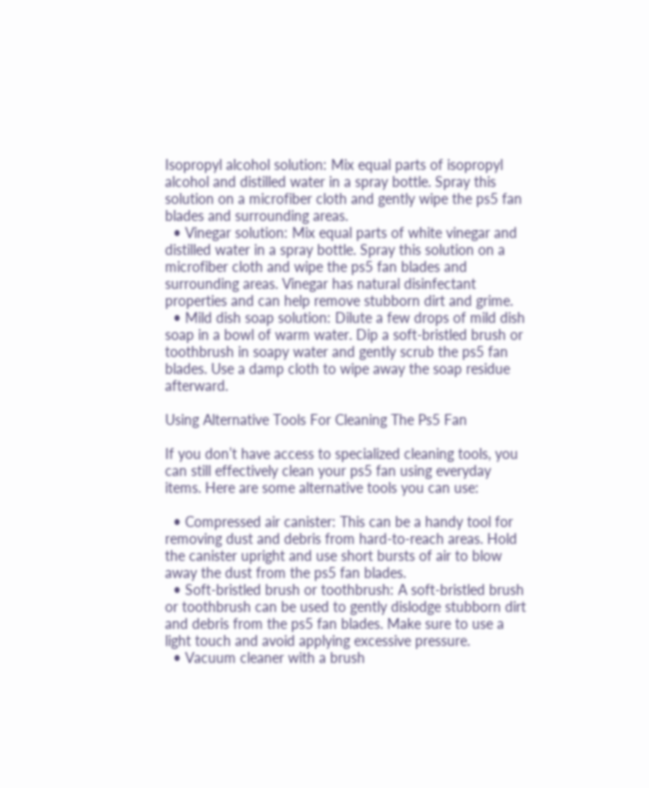Isopropyl alcohol solution: Mix equal parts of isopropyl alcohol and distilled water in a spray bottle. Spray this solution on a microfiber cloth and gently wipe the ps5 fan blades and surrounding areas.
  • Vinegar solution: Mix equal parts of white vinegar and distilled water in a spray bottle. Spray this solution on a microfiber cloth and wipe the ps5 fan blades and surrounding areas. Vinegar has natural disinfectant properties and can help remove stubborn dirt and grime.
  • Mild dish soap solution: Dilute a few drops of mild dish soap in a bowl of warm water. Dip a soft-bristled brush or toothbrush in soapy water and gently scrub the ps5 fan blades. Use a damp cloth to wipe away the soap residue afterward.

Using Alternative Tools For Cleaning The Ps5 Fan

If you don’t have access to specialized cleaning tools, you can still effectively clean your ps5 fan using everyday items. Here are some alternative tools you can use:

  • Compressed air canister: This can be a handy tool for removing dust and debris from hard-to-reach areas. Hold the canister upright and use short bursts of air to blow away the dust from the ps5 fan blades.
  • Soft-bristled brush or toothbrush: A soft-bristled brush or toothbrush can be used to gently dislodge stubborn dirt and debris from the ps5 fan blades. Make sure to use a light touch and avoid applying excessive pressure.
  • Vacuum cleaner with a brush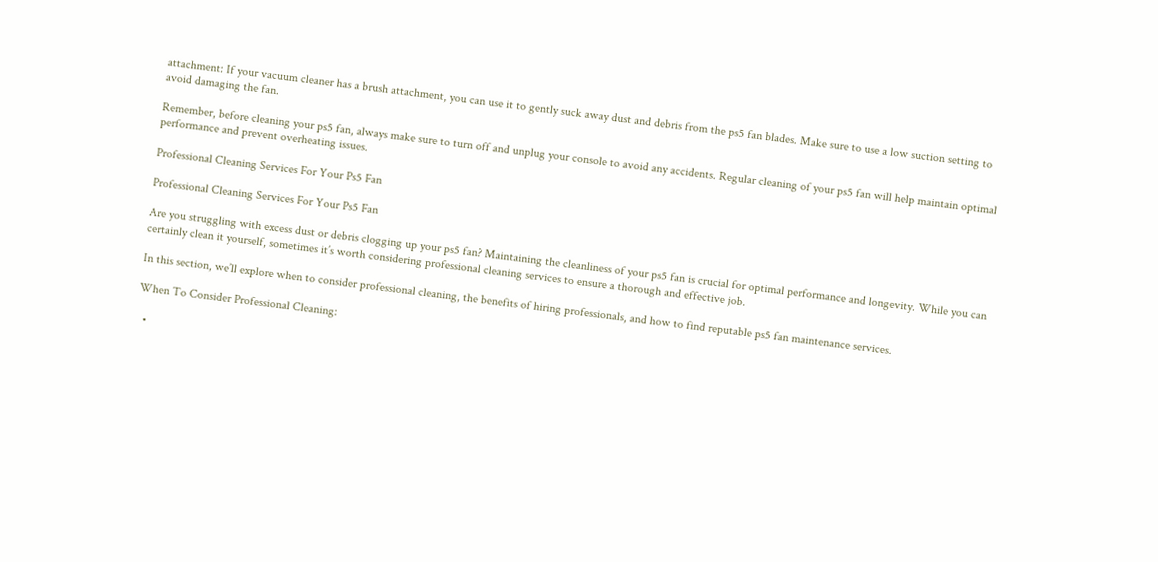attachment: If your vacuum cleaner has a brush attachment, you can use it to gently suck away dust and debris from the ps5 fan blades. Make sure to use a low suction setting to avoid damaging the fan.

Remember, before cleaning your ps5 fan, always make sure to turn off and unplug your console to avoid any accidents. Regular cleaning of your ps5 fan will help maintain optimal performance and prevent overheating issues.

Professional Cleaning Services For Your Ps5 Fan

Professional Cleaning Services For Your Ps5 Fan

Are you struggling with excess dust or debris clogging up your ps5 fan? Maintaining the cleanliness of your ps5 fan is crucial for optimal performance and longevity. While you can certainly clean it yourself, sometimes it’s worth considering professional cleaning services to ensure a thorough and effective job.

In this section, we’ll explore when to consider professional cleaning, the benefits of hiring professionals, and how to find reputable ps5 fan maintenance services.

When To Consider Professional Cleaning:

  •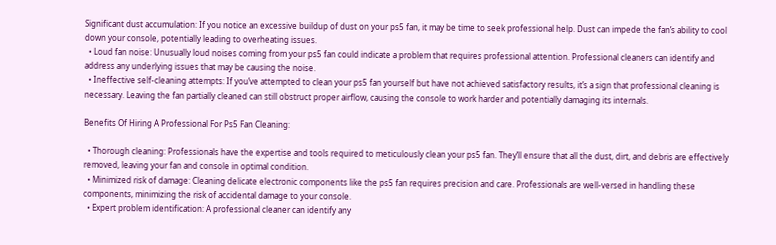Significant dust accumulation: If you notice an excessive buildup of dust on your ps5 fan, it may be time to seek professional help. Dust can impede the fan’s ability to cool down your console, potentially leading to overheating issues.
  • Loud fan noise: Unusually loud noises coming from your ps5 fan could indicate a problem that requires professional attention. Professional cleaners can identify and address any underlying issues that may be causing the noise.
  • Ineffective self-cleaning attempts: If you’ve attempted to clean your ps5 fan yourself but have not achieved satisfactory results, it’s a sign that professional cleaning is necessary. Leaving the fan partially cleaned can still obstruct proper airflow, causing the console to work harder and potentially damaging its internals.

Benefits Of Hiring A Professional For Ps5 Fan Cleaning:

  • Thorough cleaning: Professionals have the expertise and tools required to meticulously clean your ps5 fan. They’ll ensure that all the dust, dirt, and debris are effectively removed, leaving your fan and console in optimal condition.
  • Minimized risk of damage: Cleaning delicate electronic components like the ps5 fan requires precision and care. Professionals are well-versed in handling these components, minimizing the risk of accidental damage to your console.
  • Expert problem identification: A professional cleaner can identify any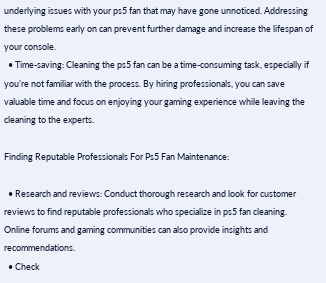underlying issues with your ps5 fan that may have gone unnoticed. Addressing these problems early on can prevent further damage and increase the lifespan of your console.
  • Time-saving: Cleaning the ps5 fan can be a time-consuming task, especially if you’re not familiar with the process. By hiring professionals, you can save valuable time and focus on enjoying your gaming experience while leaving the cleaning to the experts.

Finding Reputable Professionals For Ps5 Fan Maintenance:

  • Research and reviews: Conduct thorough research and look for customer reviews to find reputable professionals who specialize in ps5 fan cleaning. Online forums and gaming communities can also provide insights and recommendations.
  • Check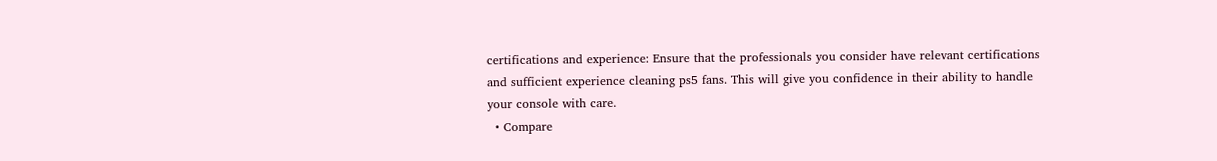certifications and experience: Ensure that the professionals you consider have relevant certifications and sufficient experience cleaning ps5 fans. This will give you confidence in their ability to handle your console with care.
  • Compare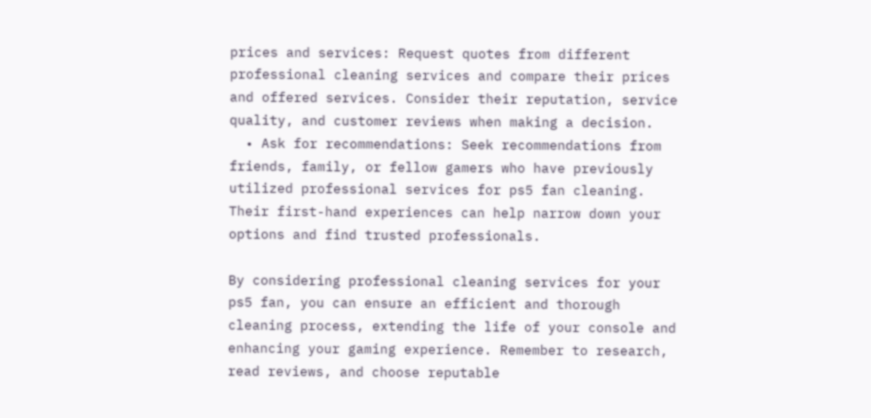prices and services: Request quotes from different professional cleaning services and compare their prices and offered services. Consider their reputation, service quality, and customer reviews when making a decision.
  • Ask for recommendations: Seek recommendations from friends, family, or fellow gamers who have previously utilized professional services for ps5 fan cleaning. Their first-hand experiences can help narrow down your options and find trusted professionals.

By considering professional cleaning services for your ps5 fan, you can ensure an efficient and thorough cleaning process, extending the life of your console and enhancing your gaming experience. Remember to research, read reviews, and choose reputable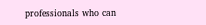professionals who can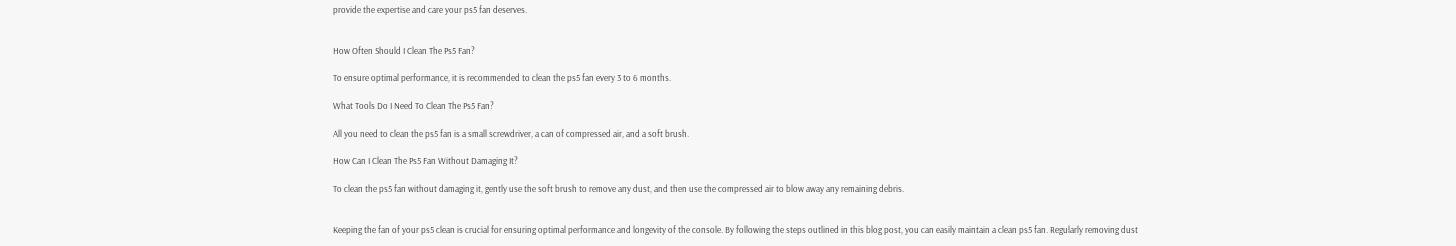provide the expertise and care your ps5 fan deserves.


How Often Should I Clean The Ps5 Fan?

To ensure optimal performance, it is recommended to clean the ps5 fan every 3 to 6 months.

What Tools Do I Need To Clean The Ps5 Fan?

All you need to clean the ps5 fan is a small screwdriver, a can of compressed air, and a soft brush.

How Can I Clean The Ps5 Fan Without Damaging It?

To clean the ps5 fan without damaging it, gently use the soft brush to remove any dust, and then use the compressed air to blow away any remaining debris.


Keeping the fan of your ps5 clean is crucial for ensuring optimal performance and longevity of the console. By following the steps outlined in this blog post, you can easily maintain a clean ps5 fan. Regularly removing dust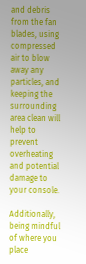and debris from the fan blades, using compressed air to blow away any particles, and keeping the surrounding area clean will help to prevent overheating and potential damage to your console.

Additionally, being mindful of where you place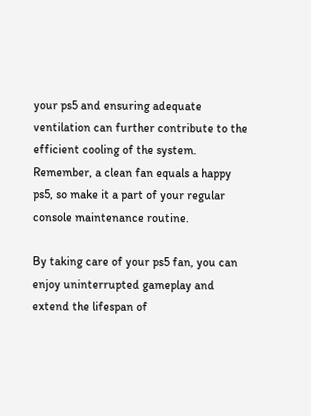your ps5 and ensuring adequate ventilation can further contribute to the efficient cooling of the system. Remember, a clean fan equals a happy ps5, so make it a part of your regular console maintenance routine.

By taking care of your ps5 fan, you can enjoy uninterrupted gameplay and extend the lifespan of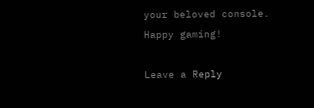your beloved console. Happy gaming!

Leave a Reply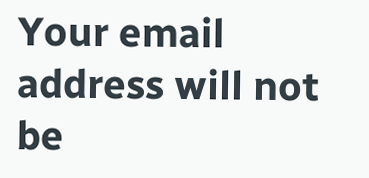Your email address will not be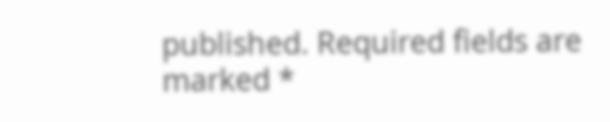published. Required fields are marked *